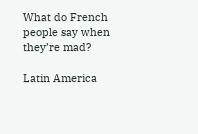What do French people say when they’re mad?

Latin America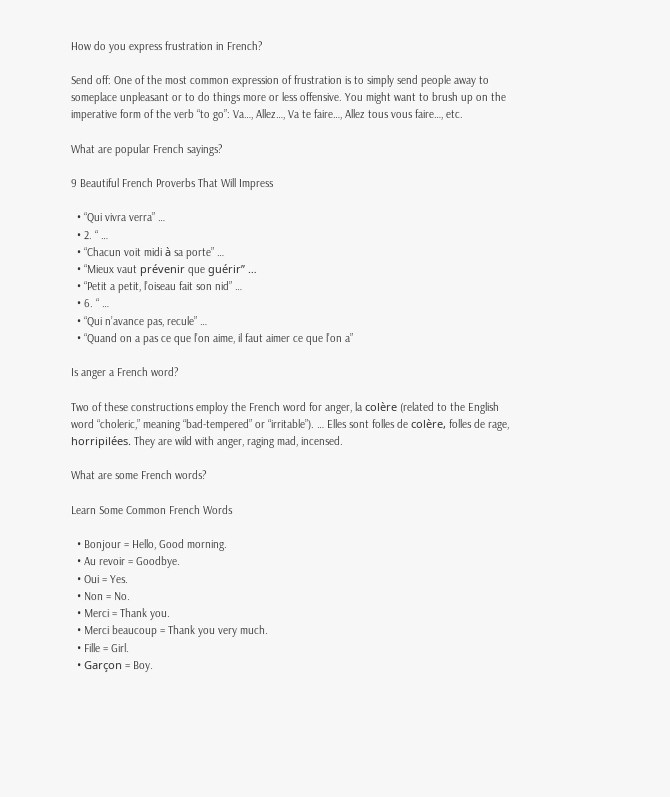How do you express frustration in French?

Send off: One of the most common expression of frustration is to simply send people away to someplace unpleasant or to do things more or less offensive. You might want to brush up on the imperative form of the verb “to go”: Va…, Allez…, Va te faire…, Allez tous vous faire…, etc.

What are popular French sayings?

9 Beautiful French Proverbs That Will Impress

  • “Qui vivra verra” …
  • 2. “ …
  • “Chacun voit midi à sa porte” …
  • “Mieux vaut prévenir que guérir” …
  • “Petit a petit, l’oiseau fait son nid” …
  • 6. “ …
  • “Qui n’avance pas, recule” …
  • “Quand on a pas ce que l’on aime, il faut aimer ce que l’on a”

Is anger a French word?

Two of these constructions employ the French word for anger, la colère (related to the English word “choleric,” meaning “bad-tempered” or “irritable”). … Elles sont folles de colère, folles de rage, horripilées. They are wild with anger, raging mad, incensed.

What are some French words?

Learn Some Common French Words

  • Bonjour = Hello, Good morning.
  • Au revoir = Goodbye.
  • Oui = Yes.
  • Non = No.
  • Merci = Thank you.
  • Merci beaucoup = Thank you very much.
  • Fille = Girl.
  • Garçon = Boy.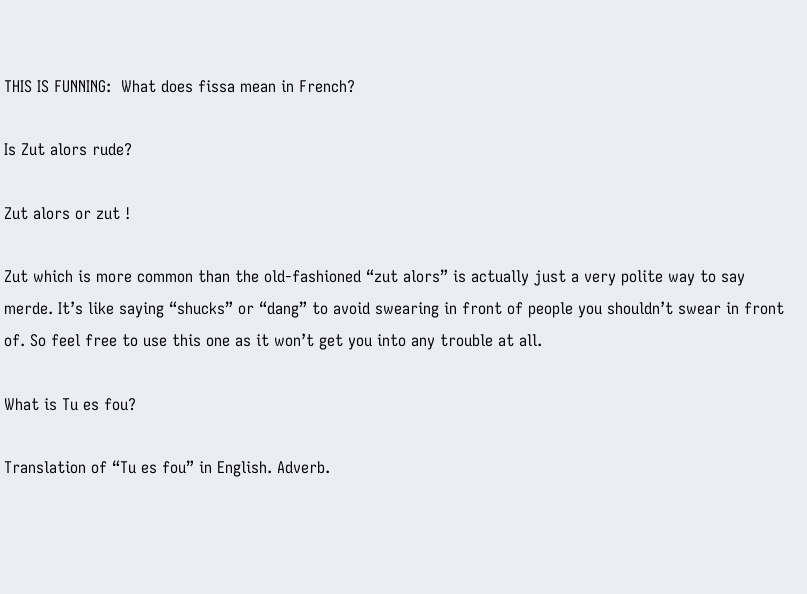THIS IS FUNNING:  What does fissa mean in French?

Is Zut alors rude?

Zut alors or zut !

Zut which is more common than the old-fashioned “zut alors” is actually just a very polite way to say merde. It’s like saying “shucks” or “dang” to avoid swearing in front of people you shouldn’t swear in front of. So feel free to use this one as it won’t get you into any trouble at all.

What is Tu es fou?

Translation of “Tu es fou” in English. Adverb.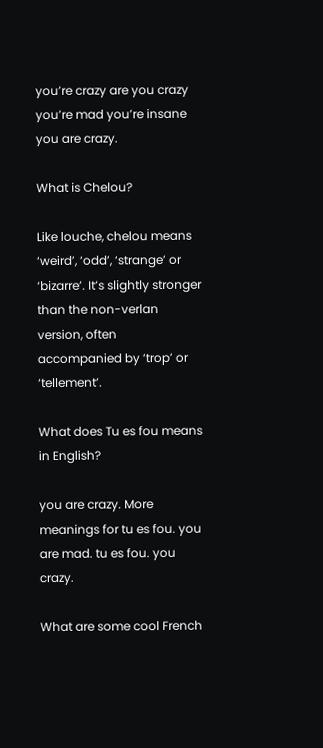you’re crazy are you crazy you’re mad you’re insane you are crazy.

What is Chelou?

Like louche, chelou means ‘weird’, ‘odd’, ‘strange’ or ‘bizarre’. It’s slightly stronger than the non-verlan version, often accompanied by ‘trop’ or ‘tellement’.

What does Tu es fou means in English?

you are crazy. More meanings for tu es fou. you are mad. tu es fou. you crazy.

What are some cool French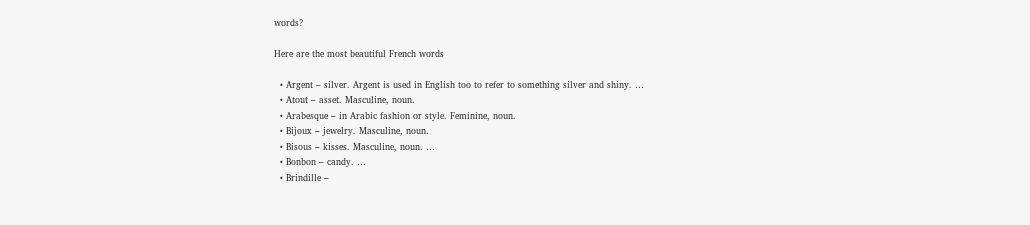words?

Here are the most beautiful French words

  • Argent – silver. Argent is used in English too to refer to something silver and shiny. …
  • Atout – asset. Masculine, noun.
  • Arabesque – in Arabic fashion or style. Feminine, noun.
  • Bijoux – jewelry. Masculine, noun.
  • Bisous – kisses. Masculine, noun. …
  • Bonbon – candy. …
  • Brindille –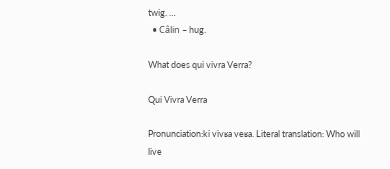twig. …
  • Câlin – hug.

What does qui vivra Verra?

Qui Vivra Verra

Pronunciation:ki vivʁa veʁa. Literal translation: Who will live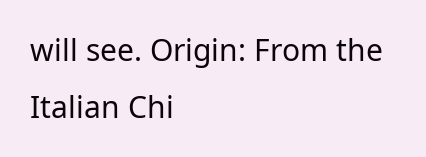will see. Origin: From the Italian Chi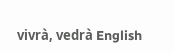vivrà, vedrà English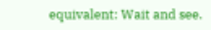equivalent: Wait and see.